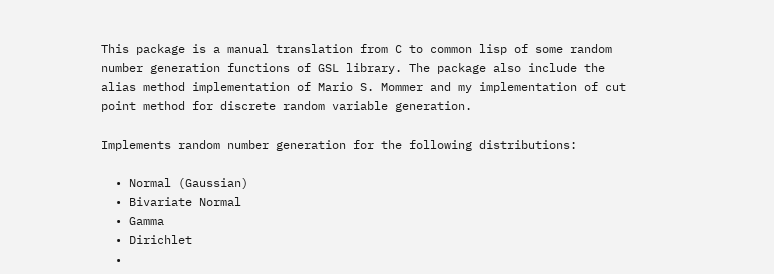This package is a manual translation from C to common lisp of some random number generation functions of GSL library. The package also include the alias method implementation of Mario S. Mommer and my implementation of cut point method for discrete random variable generation.

Implements random number generation for the following distributions:

  • Normal (Gaussian)
  • Bivariate Normal
  • Gamma
  • Dirichlet
  •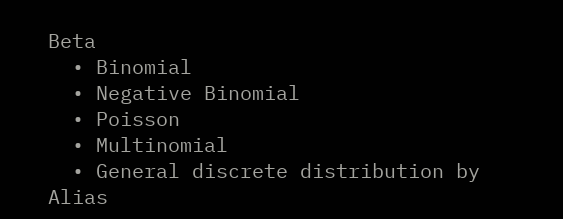Beta
  • Binomial
  • Negative Binomial
  • Poisson
  • Multinomial
  • General discrete distribution by Alias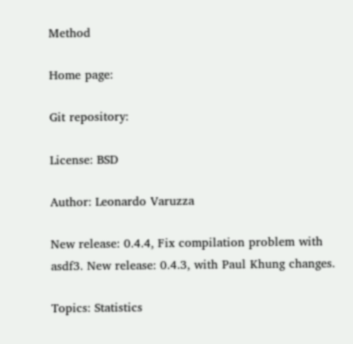Method

Home page:

Git repository:

License: BSD

Author: Leonardo Varuzza

New release: 0.4.4, Fix compilation problem with asdf3. New release: 0.4.3, with Paul Khung changes.

Topics: Statistics